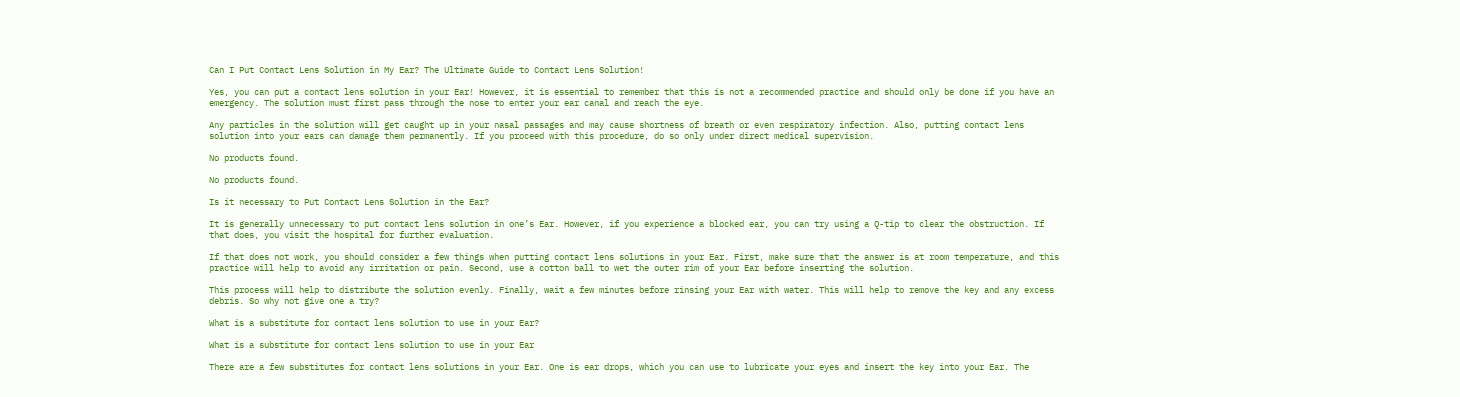Can I Put Contact Lens Solution in My Ear? The Ultimate Guide to Contact Lens Solution!

Yes, you can put a contact lens solution in your Ear! However, it is essential to remember that this is not a recommended practice and should only be done if you have an emergency. The solution must first pass through the nose to enter your ear canal and reach the eye.

Any particles in the solution will get caught up in your nasal passages and may cause shortness of breath or even respiratory infection. Also, putting contact lens solution into your ears can damage them permanently. If you proceed with this procedure, do so only under direct medical supervision.

No products found.

No products found.

Is it necessary to Put Contact Lens Solution in the Ear?

It is generally unnecessary to put contact lens solution in one’s Ear. However, if you experience a blocked ear, you can try using a Q-tip to clear the obstruction. If that does, you visit the hospital for further evaluation.

If that does not work, you should consider a few things when putting contact lens solutions in your Ear. First, make sure that the answer is at room temperature, and this practice will help to avoid any irritation or pain. Second, use a cotton ball to wet the outer rim of your Ear before inserting the solution.

This process will help to distribute the solution evenly. Finally, wait a few minutes before rinsing your Ear with water. This will help to remove the key and any excess debris. So why not give one a try?

What is a substitute for contact lens solution to use in your Ear?

What is a substitute for contact lens solution to use in your Ear

There are a few substitutes for contact lens solutions in your Ear. One is ear drops, which you can use to lubricate your eyes and insert the key into your Ear. The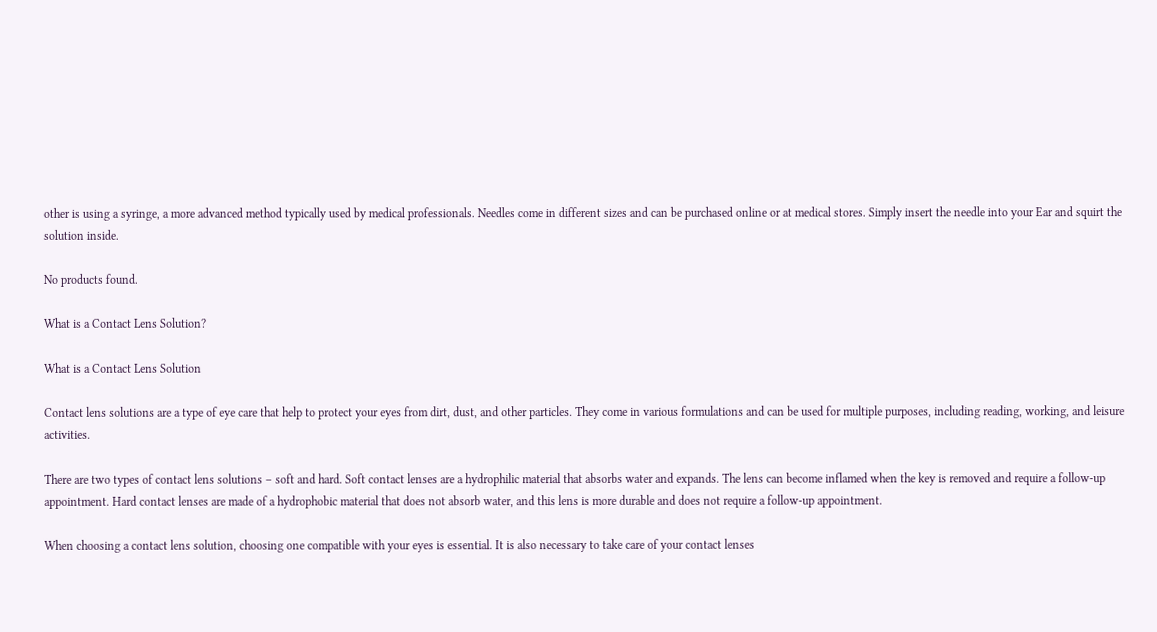other is using a syringe, a more advanced method typically used by medical professionals. Needles come in different sizes and can be purchased online or at medical stores. Simply insert the needle into your Ear and squirt the solution inside.

No products found.

What is a Contact Lens Solution?

What is a Contact Lens Solution

Contact lens solutions are a type of eye care that help to protect your eyes from dirt, dust, and other particles. They come in various formulations and can be used for multiple purposes, including reading, working, and leisure activities.

There are two types of contact lens solutions – soft and hard. Soft contact lenses are a hydrophilic material that absorbs water and expands. The lens can become inflamed when the key is removed and require a follow-up appointment. Hard contact lenses are made of a hydrophobic material that does not absorb water, and this lens is more durable and does not require a follow-up appointment.

When choosing a contact lens solution, choosing one compatible with your eyes is essential. It is also necessary to take care of your contact lenses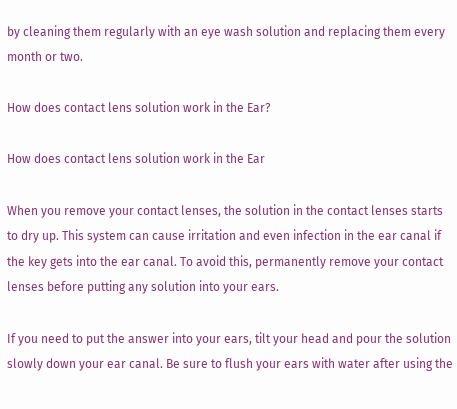by cleaning them regularly with an eye wash solution and replacing them every month or two.

How does contact lens solution work in the Ear?

How does contact lens solution work in the Ear

When you remove your contact lenses, the solution in the contact lenses starts to dry up. This system can cause irritation and even infection in the ear canal if the key gets into the ear canal. To avoid this, permanently remove your contact lenses before putting any solution into your ears.

If you need to put the answer into your ears, tilt your head and pour the solution slowly down your ear canal. Be sure to flush your ears with water after using the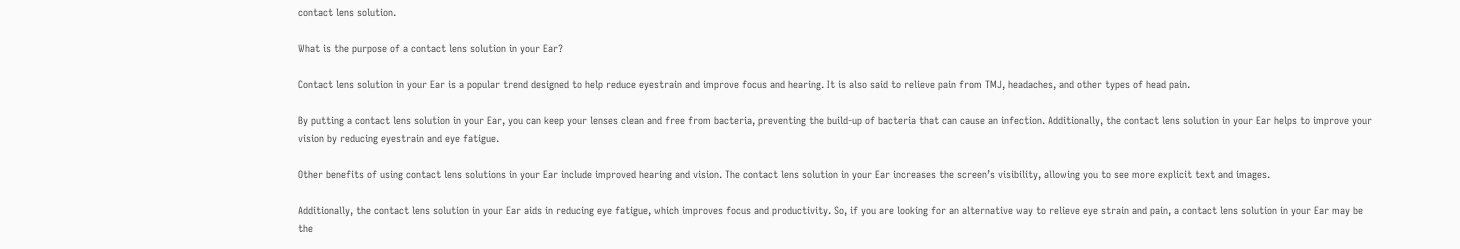contact lens solution.

What is the purpose of a contact lens solution in your Ear?

Contact lens solution in your Ear is a popular trend designed to help reduce eyestrain and improve focus and hearing. It is also said to relieve pain from TMJ, headaches, and other types of head pain.

By putting a contact lens solution in your Ear, you can keep your lenses clean and free from bacteria, preventing the build-up of bacteria that can cause an infection. Additionally, the contact lens solution in your Ear helps to improve your vision by reducing eyestrain and eye fatigue.

Other benefits of using contact lens solutions in your Ear include improved hearing and vision. The contact lens solution in your Ear increases the screen’s visibility, allowing you to see more explicit text and images.

Additionally, the contact lens solution in your Ear aids in reducing eye fatigue, which improves focus and productivity. So, if you are looking for an alternative way to relieve eye strain and pain, a contact lens solution in your Ear may be the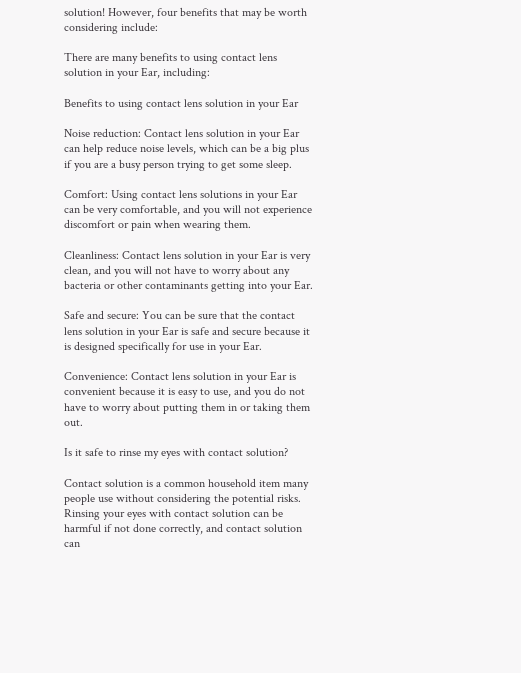solution! However, four benefits that may be worth considering include:

There are many benefits to using contact lens solution in your Ear, including:

Benefits to using contact lens solution in your Ear

Noise reduction: Contact lens solution in your Ear can help reduce noise levels, which can be a big plus if you are a busy person trying to get some sleep.

Comfort: Using contact lens solutions in your Ear can be very comfortable, and you will not experience discomfort or pain when wearing them.

Cleanliness: Contact lens solution in your Ear is very clean, and you will not have to worry about any bacteria or other contaminants getting into your Ear.

Safe and secure: You can be sure that the contact lens solution in your Ear is safe and secure because it is designed specifically for use in your Ear.

Convenience: Contact lens solution in your Ear is convenient because it is easy to use, and you do not have to worry about putting them in or taking them out.

Is it safe to rinse my eyes with contact solution?

Contact solution is a common household item many people use without considering the potential risks. Rinsing your eyes with contact solution can be harmful if not done correctly, and contact solution can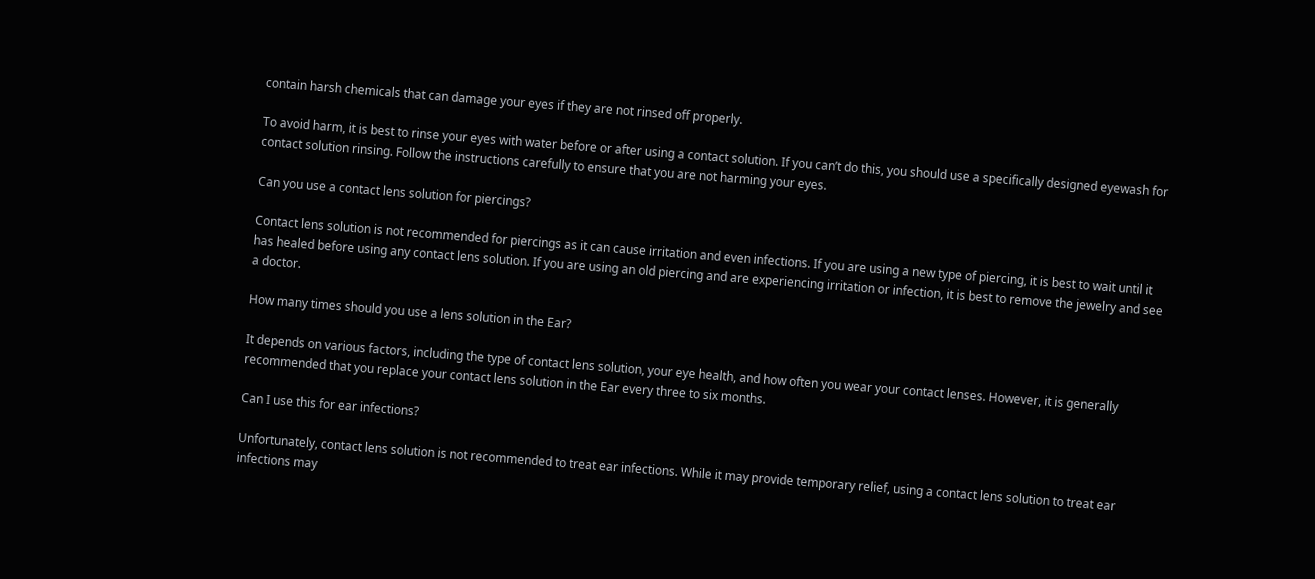contain harsh chemicals that can damage your eyes if they are not rinsed off properly.

To avoid harm, it is best to rinse your eyes with water before or after using a contact solution. If you can’t do this, you should use a specifically designed eyewash for contact solution rinsing. Follow the instructions carefully to ensure that you are not harming your eyes.

Can you use a contact lens solution for piercings?

Contact lens solution is not recommended for piercings as it can cause irritation and even infections. If you are using a new type of piercing, it is best to wait until it has healed before using any contact lens solution. If you are using an old piercing and are experiencing irritation or infection, it is best to remove the jewelry and see a doctor.

How many times should you use a lens solution in the Ear?

It depends on various factors, including the type of contact lens solution, your eye health, and how often you wear your contact lenses. However, it is generally recommended that you replace your contact lens solution in the Ear every three to six months.

Can I use this for ear infections?

Unfortunately, contact lens solution is not recommended to treat ear infections. While it may provide temporary relief, using a contact lens solution to treat ear infections may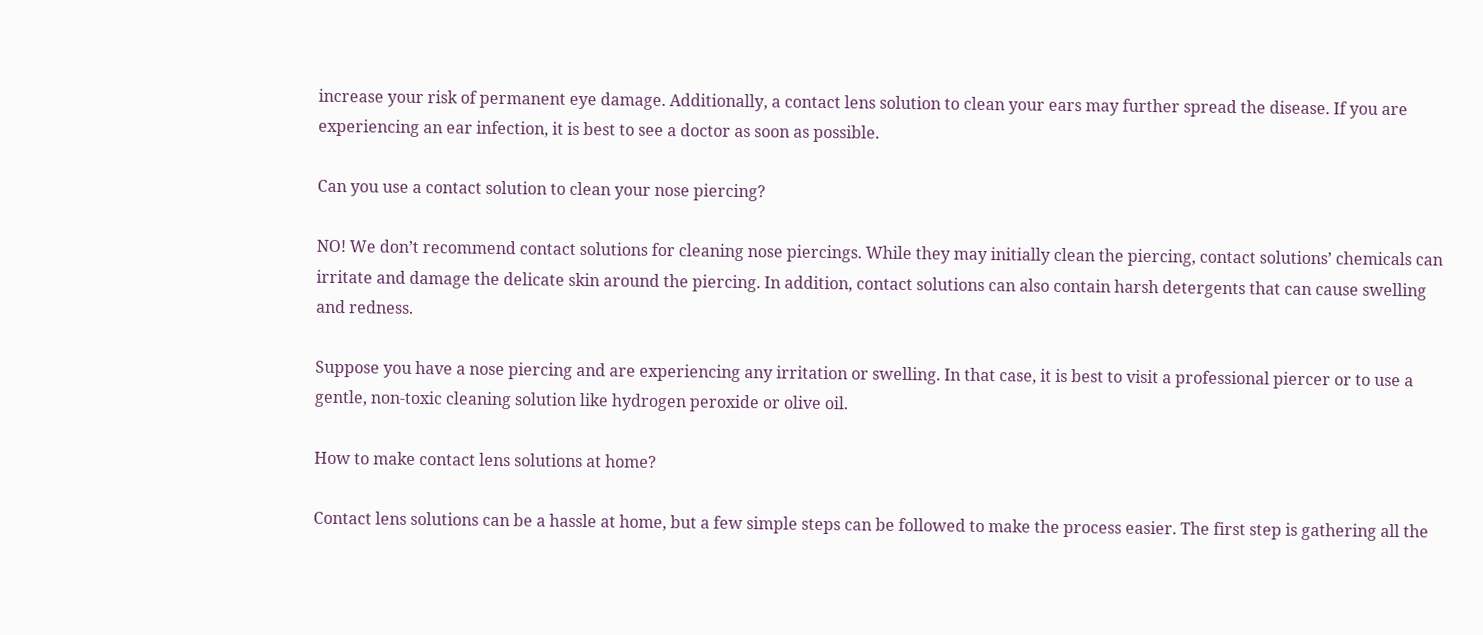increase your risk of permanent eye damage. Additionally, a contact lens solution to clean your ears may further spread the disease. If you are experiencing an ear infection, it is best to see a doctor as soon as possible.

Can you use a contact solution to clean your nose piercing?

NO! We don’t recommend contact solutions for cleaning nose piercings. While they may initially clean the piercing, contact solutions’ chemicals can irritate and damage the delicate skin around the piercing. In addition, contact solutions can also contain harsh detergents that can cause swelling and redness.

Suppose you have a nose piercing and are experiencing any irritation or swelling. In that case, it is best to visit a professional piercer or to use a gentle, non-toxic cleaning solution like hydrogen peroxide or olive oil.

How to make contact lens solutions at home?

Contact lens solutions can be a hassle at home, but a few simple steps can be followed to make the process easier. The first step is gathering all the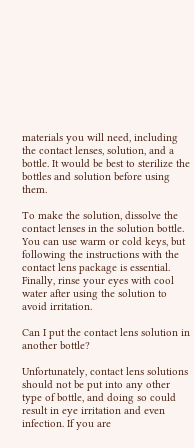materials you will need, including the contact lenses, solution, and a bottle. It would be best to sterilize the bottles and solution before using them.

To make the solution, dissolve the contact lenses in the solution bottle. You can use warm or cold keys, but following the instructions with the contact lens package is essential. Finally, rinse your eyes with cool water after using the solution to avoid irritation.

Can I put the contact lens solution in another bottle?

Unfortunately, contact lens solutions should not be put into any other type of bottle, and doing so could result in eye irritation and even infection. If you are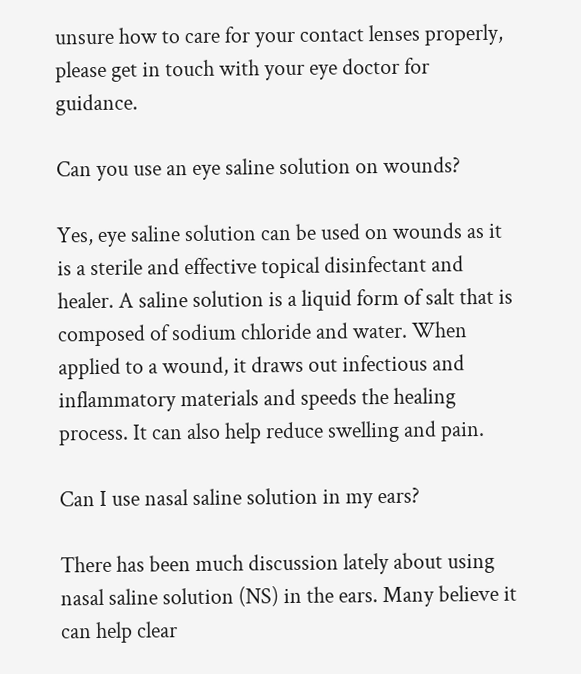unsure how to care for your contact lenses properly, please get in touch with your eye doctor for guidance.

Can you use an eye saline solution on wounds?

Yes, eye saline solution can be used on wounds as it is a sterile and effective topical disinfectant and healer. A saline solution is a liquid form of salt that is composed of sodium chloride and water. When applied to a wound, it draws out infectious and inflammatory materials and speeds the healing process. It can also help reduce swelling and pain.

Can I use nasal saline solution in my ears?

There has been much discussion lately about using nasal saline solution (NS) in the ears. Many believe it can help clear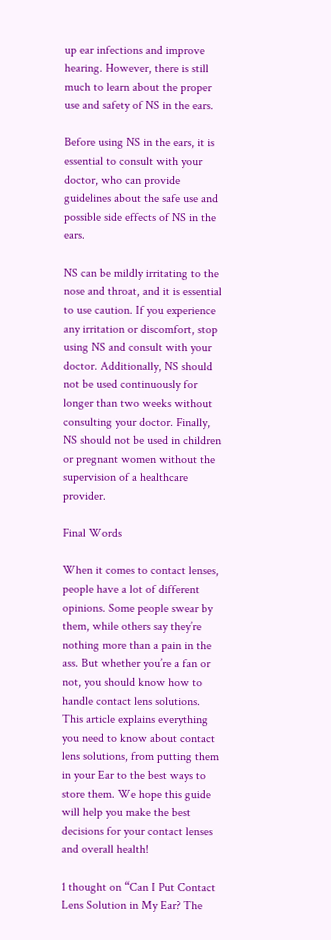up ear infections and improve hearing. However, there is still much to learn about the proper use and safety of NS in the ears.

Before using NS in the ears, it is essential to consult with your doctor, who can provide guidelines about the safe use and possible side effects of NS in the ears.

NS can be mildly irritating to the nose and throat, and it is essential to use caution. If you experience any irritation or discomfort, stop using NS and consult with your doctor. Additionally, NS should not be used continuously for longer than two weeks without consulting your doctor. Finally, NS should not be used in children or pregnant women without the supervision of a healthcare provider.

Final Words

When it comes to contact lenses, people have a lot of different opinions. Some people swear by them, while others say they’re nothing more than a pain in the ass. But whether you’re a fan or not, you should know how to handle contact lens solutions. This article explains everything you need to know about contact lens solutions, from putting them in your Ear to the best ways to store them. We hope this guide will help you make the best decisions for your contact lenses and overall health!

1 thought on “Can I Put Contact Lens Solution in My Ear? The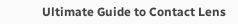Ultimate Guide to Contact Lens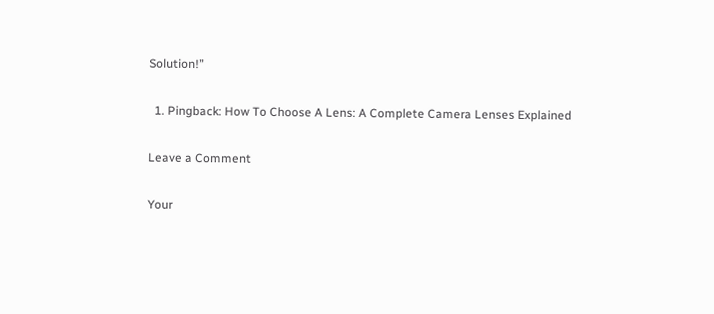Solution!”

  1. Pingback: How To Choose A Lens: A Complete Camera Lenses Explained

Leave a Comment

Your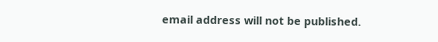email address will not be published.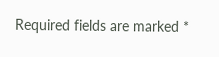Required fields are marked *